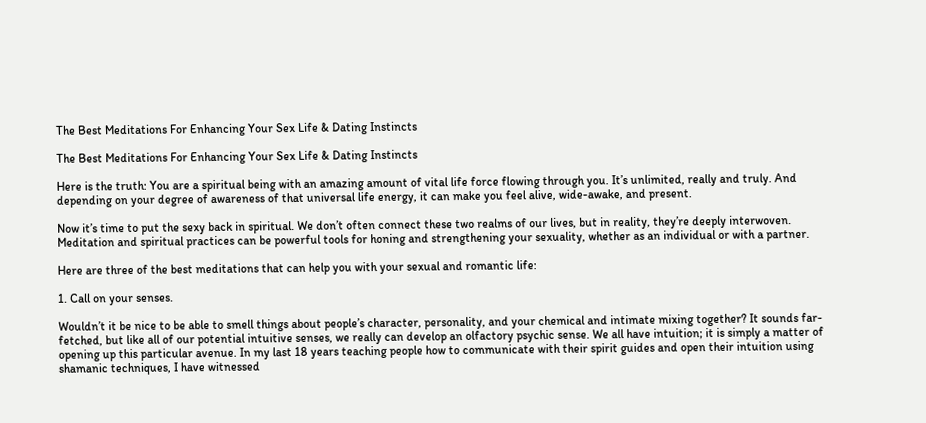The Best Meditations For Enhancing Your Sex Life & Dating Instincts

The Best Meditations For Enhancing Your Sex Life & Dating Instincts

Here is the truth: You are a spiritual being with an amazing amount of vital life force flowing through you. It’s unlimited, really and truly. And depending on your degree of awareness of that universal life energy, it can make you feel alive, wide-awake, and present.

Now it’s time to put the sexy back in spiritual. We don’t often connect these two realms of our lives, but in reality, they’re deeply interwoven. Meditation and spiritual practices can be powerful tools for honing and strengthening your sexuality, whether as an individual or with a partner.

Here are three of the best meditations that can help you with your sexual and romantic life:

1. Call on your senses.

Wouldn’t it be nice to be able to smell things about people’s character, personality, and your chemical and intimate mixing together? It sounds far-fetched, but like all of our potential intuitive senses, we really can develop an olfactory psychic sense. We all have intuition; it is simply a matter of opening up this particular avenue. In my last 18 years teaching people how to communicate with their spirit guides and open their intuition using shamanic techniques, I have witnessed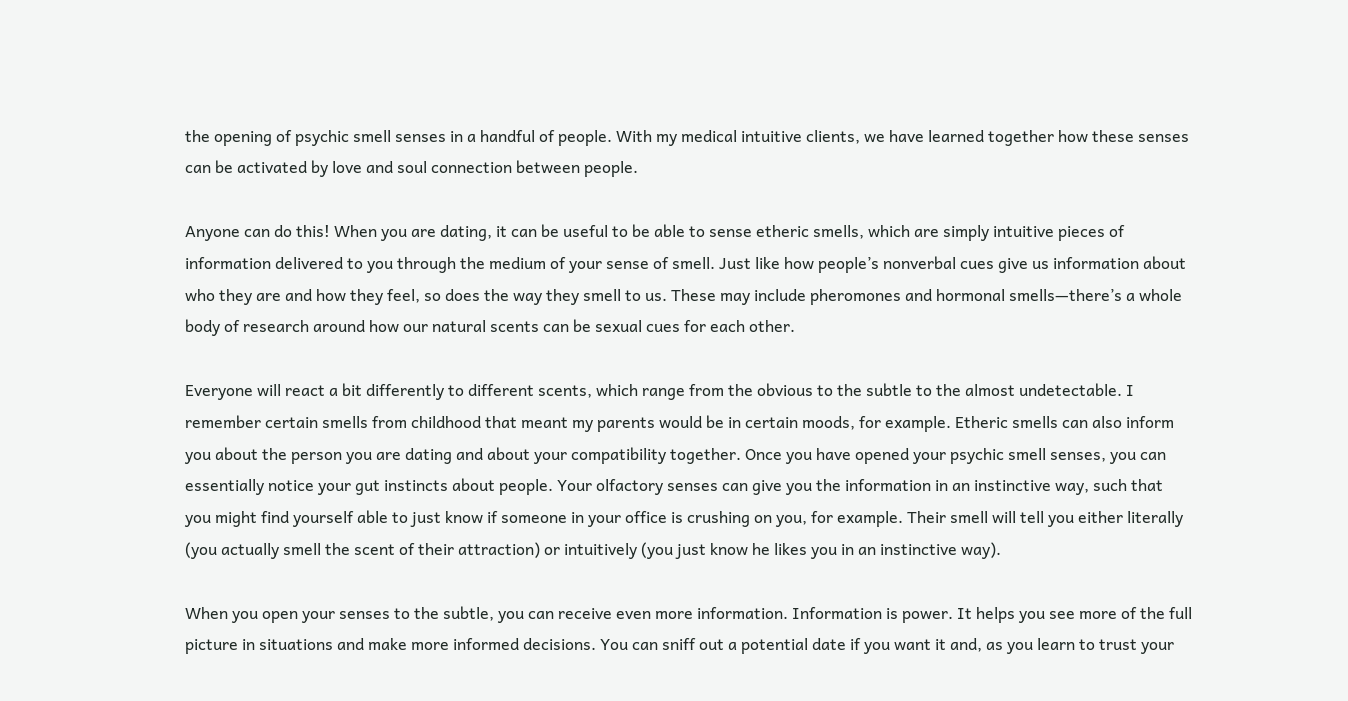the opening of psychic smell senses in a handful of people. With my medical intuitive clients, we have learned together how these senses can be activated by love and soul connection between people.

Anyone can do this! When you are dating, it can be useful to be able to sense etheric smells, which are simply intuitive pieces of information delivered to you through the medium of your sense of smell. Just like how people’s nonverbal cues give us information about who they are and how they feel, so does the way they smell to us. These may include pheromones and hormonal smells—there’s a whole body of research around how our natural scents can be sexual cues for each other.

Everyone will react a bit differently to different scents, which range from the obvious to the subtle to the almost undetectable. I remember certain smells from childhood that meant my parents would be in certain moods, for example. Etheric smells can also inform you about the person you are dating and about your compatibility together. Once you have opened your psychic smell senses, you can essentially notice your gut instincts about people. Your olfactory senses can give you the information in an instinctive way, such that you might find yourself able to just know if someone in your office is crushing on you, for example. Their smell will tell you either literally (you actually smell the scent of their attraction) or intuitively (you just know he likes you in an instinctive way).

When you open your senses to the subtle, you can receive even more information. Information is power. It helps you see more of the full picture in situations and make more informed decisions. You can sniff out a potential date if you want it and, as you learn to trust your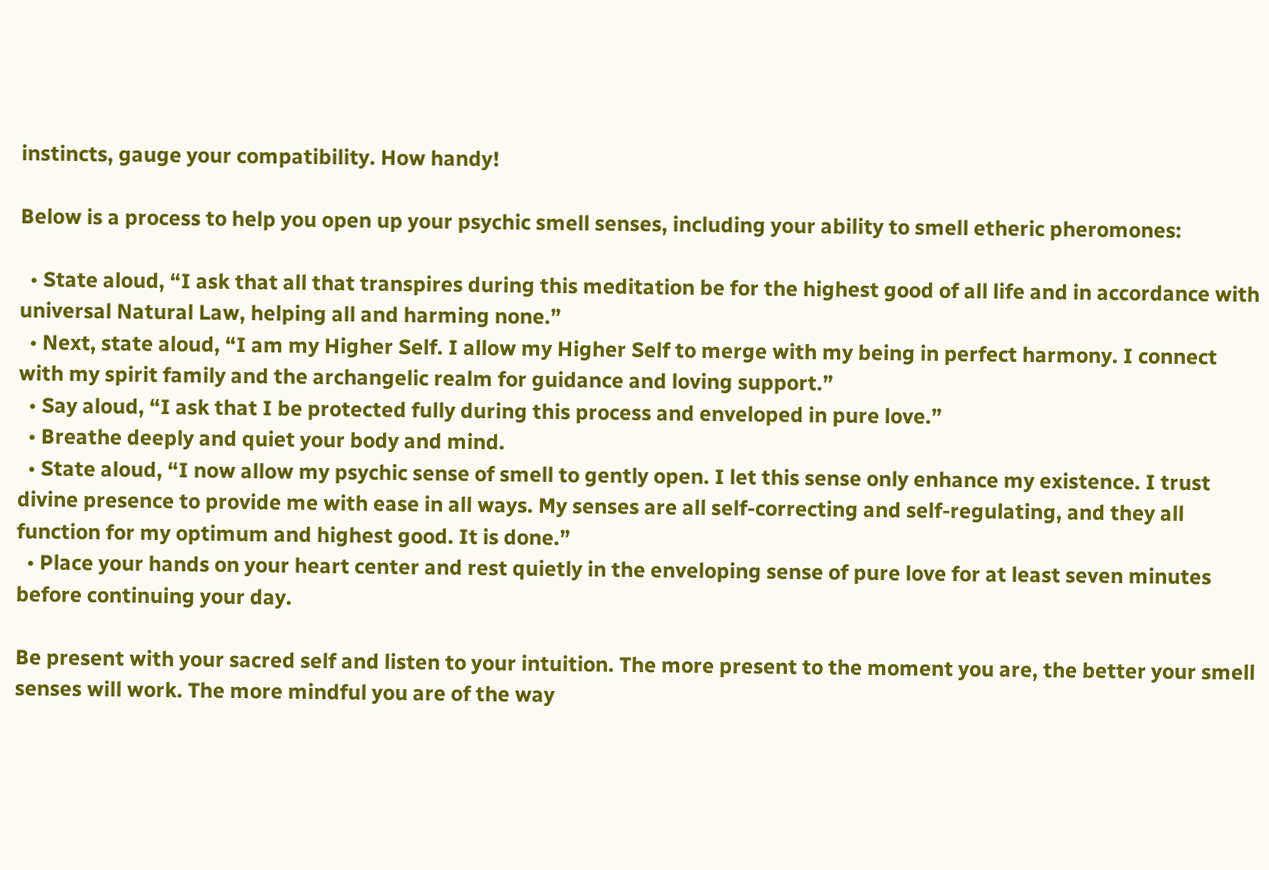instincts, gauge your compatibility. How handy!

Below is a process to help you open up your psychic smell senses, including your ability to smell etheric pheromones:

  • State aloud, “I ask that all that transpires during this meditation be for the highest good of all life and in accordance with universal Natural Law, helping all and harming none.”
  • Next, state aloud, “I am my Higher Self. I allow my Higher Self to merge with my being in perfect harmony. I connect with my spirit family and the archangelic realm for guidance and loving support.”
  • Say aloud, “I ask that I be protected fully during this process and enveloped in pure love.”
  • Breathe deeply and quiet your body and mind.
  • State aloud, “I now allow my psychic sense of smell to gently open. I let this sense only enhance my existence. I trust divine presence to provide me with ease in all ways. My senses are all self-correcting and self-regulating, and they all function for my optimum and highest good. It is done.”
  • Place your hands on your heart center and rest quietly in the enveloping sense of pure love for at least seven minutes before continuing your day.

Be present with your sacred self and listen to your intuition. The more present to the moment you are, the better your smell senses will work. The more mindful you are of the way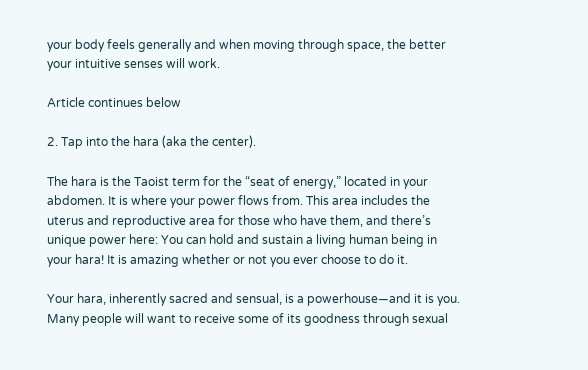your body feels generally and when moving through space, the better your intuitive senses will work.

Article continues below

2. Tap into the hara (aka the center).

The hara is the Taoist term for the “seat of energy,” located in your abdomen. It is where your power flows from. This area includes the uterus and reproductive area for those who have them, and there’s unique power here: You can hold and sustain a living human being in your hara! It is amazing whether or not you ever choose to do it.

Your hara, inherently sacred and sensual, is a powerhouse—and it is you. Many people will want to receive some of its goodness through sexual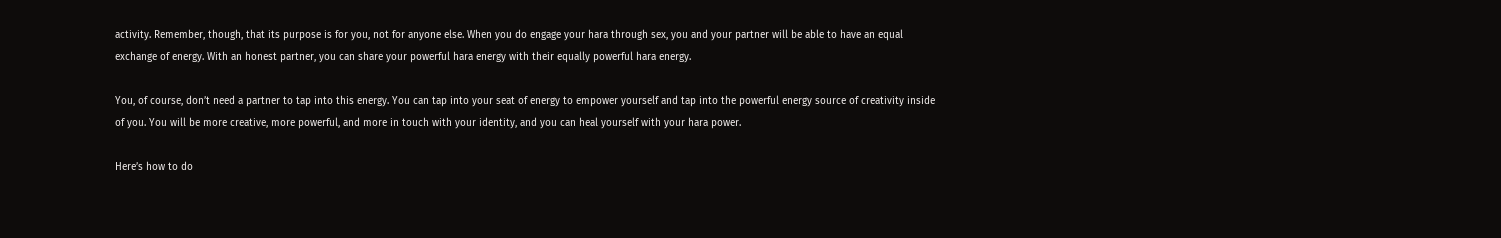activity. Remember, though, that its purpose is for you, not for anyone else. When you do engage your hara through sex, you and your partner will be able to have an equal exchange of energy. With an honest partner, you can share your powerful hara energy with their equally powerful hara energy.

You, of course, don’t need a partner to tap into this energy. You can tap into your seat of energy to empower yourself and tap into the powerful energy source of creativity inside of you. You will be more creative, more powerful, and more in touch with your identity, and you can heal yourself with your hara power.

Here’s how to do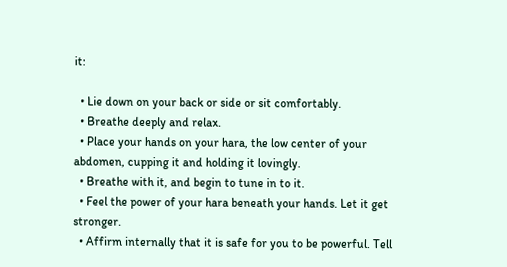it:

  • Lie down on your back or side or sit comfortably.
  • Breathe deeply and relax.
  • Place your hands on your hara, the low center of your abdomen, cupping it and holding it lovingly.
  • Breathe with it, and begin to tune in to it.
  • Feel the power of your hara beneath your hands. Let it get stronger.
  • Affirm internally that it is safe for you to be powerful. Tell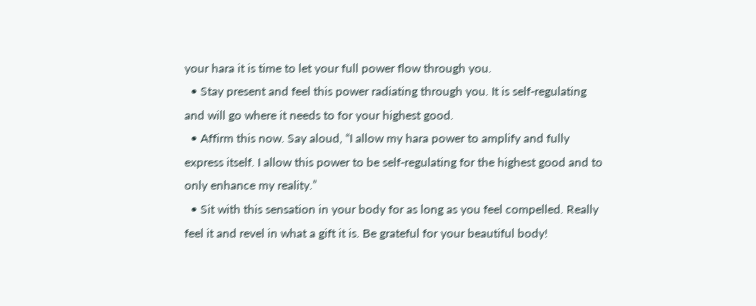your hara it is time to let your full power flow through you.
  • Stay present and feel this power radiating through you. It is self-regulating and will go where it needs to for your highest good.
  • Affirm this now. Say aloud, “I allow my hara power to amplify and fully express itself. I allow this power to be self-regulating for the highest good and to only enhance my reality.”
  • Sit with this sensation in your body for as long as you feel compelled. Really feel it and revel in what a gift it is. Be grateful for your beautiful body!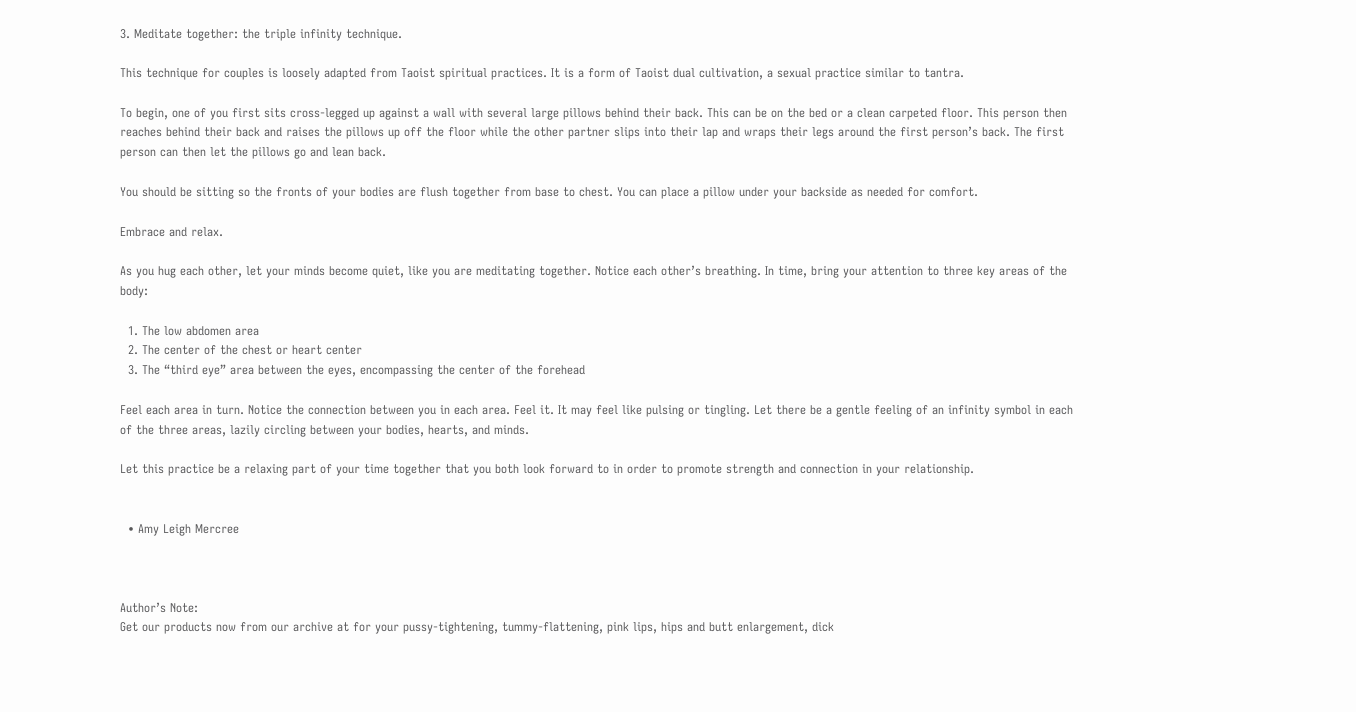3. Meditate together: the triple infinity technique.

This technique for couples is loosely adapted from Taoist spiritual practices. It is a form of Taoist dual cultivation, a sexual practice similar to tantra.

To begin, one of you first sits cross-legged up against a wall with several large pillows behind their back. This can be on the bed or a clean carpeted floor. This person then reaches behind their back and raises the pillows up off the floor while the other partner slips into their lap and wraps their legs around the first person’s back. The first person can then let the pillows go and lean back.

You should be sitting so the fronts of your bodies are flush together from base to chest. You can place a pillow under your backside as needed for comfort.

Embrace and relax.

As you hug each other, let your minds become quiet, like you are meditating together. Notice each other’s breathing. In time, bring your attention to three key areas of the body:

  1. The low abdomen area
  2. The center of the chest or heart center
  3. The “third eye” area between the eyes, encompassing the center of the forehead

Feel each area in turn. Notice the connection between you in each area. Feel it. It may feel like pulsing or tingling. Let there be a gentle feeling of an infinity symbol in each of the three areas, lazily circling between your bodies, hearts, and minds.

Let this practice be a relaxing part of your time together that you both look forward to in order to promote strength and connection in your relationship.


  • Amy Leigh Mercree



Author’s Note:
Get our products now from our archive at for your pussy-tightening, tummy-flattening, pink lips, hips and butt enlargement, dick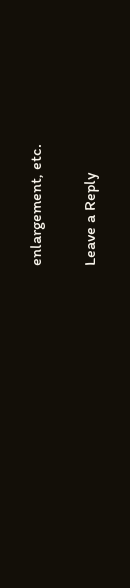enlargement, etc.

Leave a Reply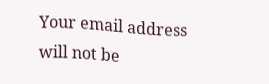Your email address will not be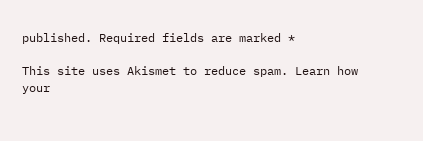published. Required fields are marked *

This site uses Akismet to reduce spam. Learn how your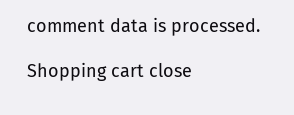comment data is processed.

Shopping cart close